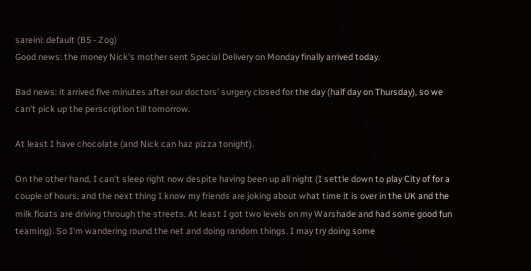sareini: default (B5 - Zog)
Good news: the money Nick's mother sent Special Delivery on Monday finally arrived today.

Bad news: it arrived five minutes after our doctors' surgery closed for the day (half day on Thursday), so we can't pick up the perscription till tomorrow.

At least I have chocolate (and Nick can haz pizza tonight).

On the other hand, I can't sleep right now despite having been up all night (I settle down to play City of for a couple of hours, and the next thing I know my friends are joking about what time it is over in the UK and the milk floats are driving through the streets. At least I got two levels on my Warshade and had some good fun teaming). So I'm wandering round the net and doing random things. I may try doing some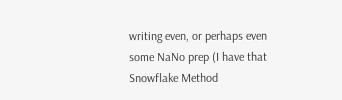writing even, or perhaps even some NaNo prep (I have that Snowflake Method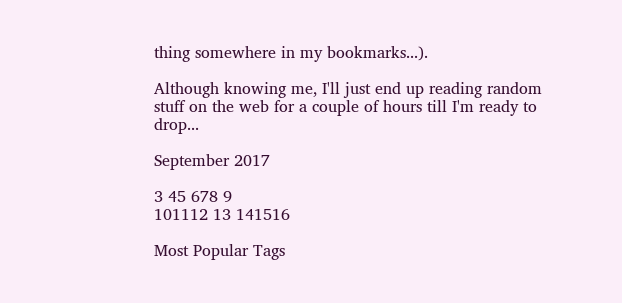thing somewhere in my bookmarks...).

Although knowing me, I'll just end up reading random stuff on the web for a couple of hours till I'm ready to drop...

September 2017

3 45 678 9
101112 13 141516

Most Popular Tags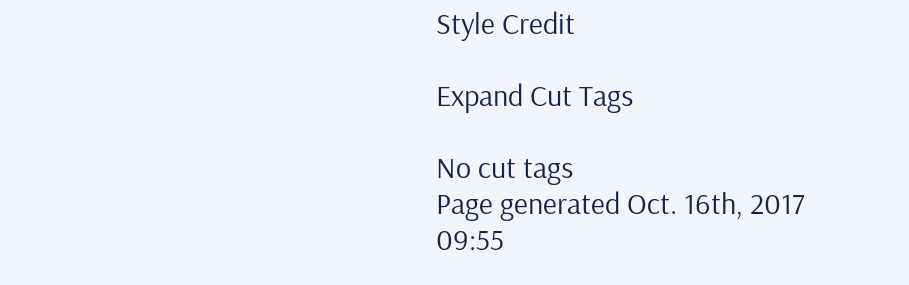Style Credit

Expand Cut Tags

No cut tags
Page generated Oct. 16th, 2017 09:55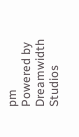pm
Powered by Dreamwidth Studios